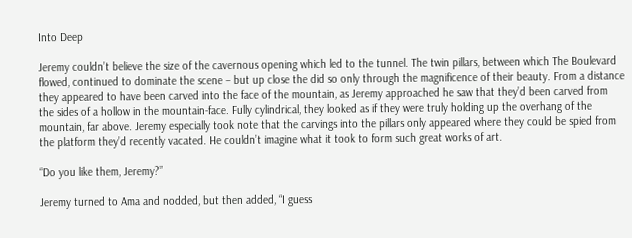Into Deep

Jeremy couldn’t believe the size of the cavernous opening which led to the tunnel. The twin pillars, between which The Boulevard flowed, continued to dominate the scene – but up close the did so only through the magnificence of their beauty. From a distance they appeared to have been carved into the face of the mountain, as Jeremy approached he saw that they’d been carved from the sides of a hollow in the mountain-face. Fully cylindrical, they looked as if they were truly holding up the overhang of the mountain, far above. Jeremy especially took note that the carvings into the pillars only appeared where they could be spied from the platform they’d recently vacated. He couldn’t imagine what it took to form such great works of art.

“Do you like them, Jeremy?”

Jeremy turned to Ama and nodded, but then added, “I guess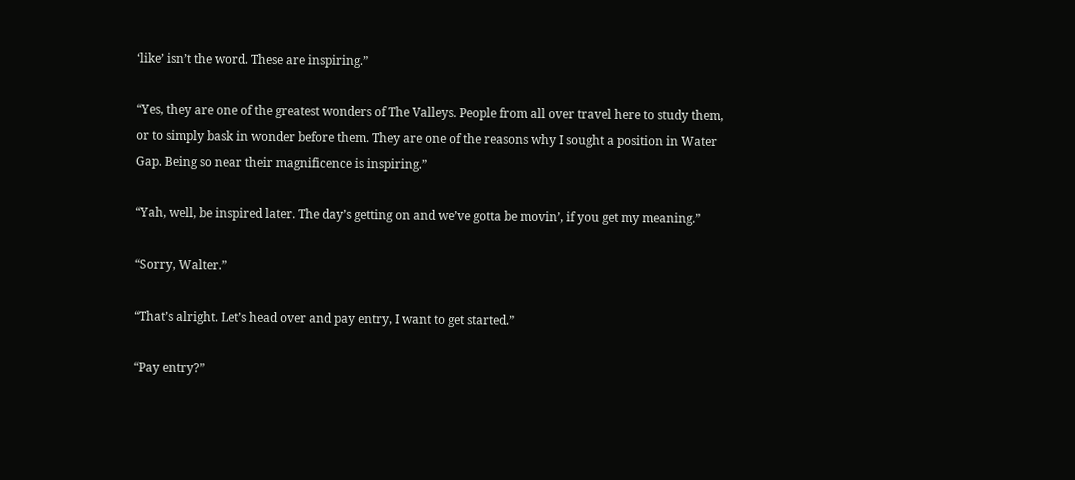‘like’ isn’t the word. These are inspiring.”

“Yes, they are one of the greatest wonders of The Valleys. People from all over travel here to study them, or to simply bask in wonder before them. They are one of the reasons why I sought a position in Water Gap. Being so near their magnificence is inspiring.”

“Yah, well, be inspired later. The day’s getting on and we’ve gotta be movin’, if you get my meaning.”

“Sorry, Walter.”

“That’s alright. Let’s head over and pay entry, I want to get started.”

“Pay entry?”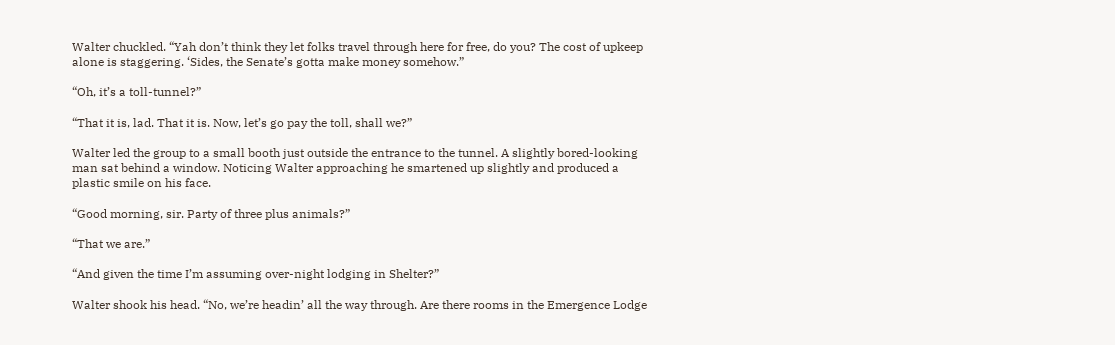Walter chuckled. “Yah don’t think they let folks travel through here for free, do you? The cost of upkeep alone is staggering. ‘Sides, the Senate’s gotta make money somehow.”

“Oh, it’s a toll-tunnel?”

“That it is, lad. That it is. Now, let’s go pay the toll, shall we?”

Walter led the group to a small booth just outside the entrance to the tunnel. A slightly bored-looking man sat behind a window. Noticing Walter approaching he smartened up slightly and produced a plastic smile on his face.

“Good morning, sir. Party of three plus animals?”

“That we are.”

“And given the time I’m assuming over-night lodging in Shelter?”

Walter shook his head. “No, we’re headin’ all the way through. Are there rooms in the Emergence Lodge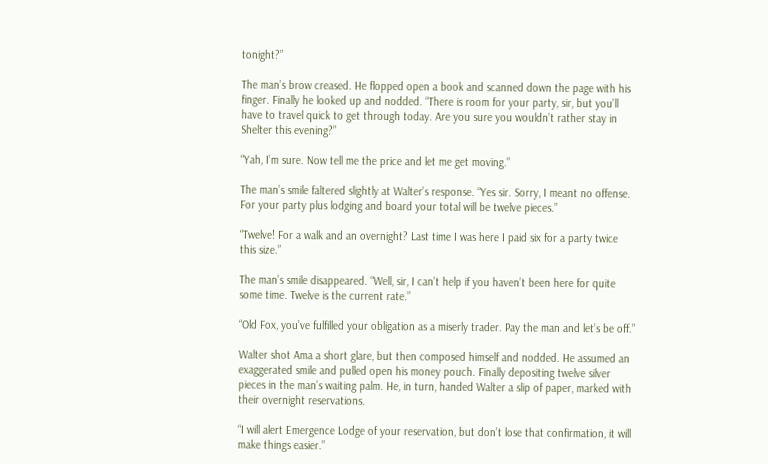tonight?”

The man’s brow creased. He flopped open a book and scanned down the page with his finger. Finally he looked up and nodded. “There is room for your party, sir, but you’ll have to travel quick to get through today. Are you sure you wouldn’t rather stay in Shelter this evening?”

“Yah, I’m sure. Now tell me the price and let me get moving.”

The man’s smile faltered slightly at Walter’s response. “Yes sir. Sorry, I meant no offense. For your party plus lodging and board your total will be twelve pieces.”

“Twelve! For a walk and an overnight? Last time I was here I paid six for a party twice this size.”

The man’s smile disappeared. “Well, sir, I can’t help if you haven’t been here for quite some time. Twelve is the current rate.”

“Old Fox, you’ve fulfilled your obligation as a miserly trader. Pay the man and let’s be off.”

Walter shot Ama a short glare, but then composed himself and nodded. He assumed an exaggerated smile and pulled open his money pouch. Finally depositing twelve silver pieces in the man’s waiting palm. He, in turn, handed Walter a slip of paper, marked with their overnight reservations.

“I will alert Emergence Lodge of your reservation, but don’t lose that confirmation, it will make things easier.”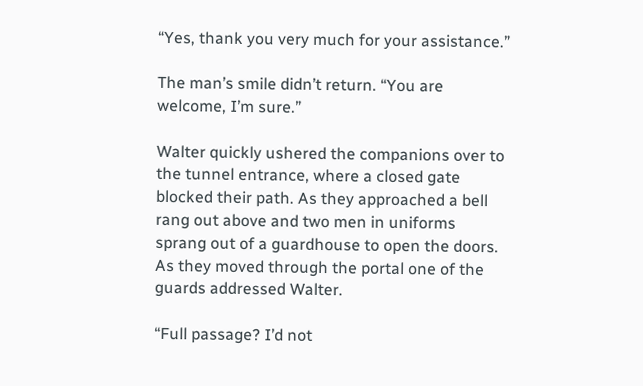“Yes, thank you very much for your assistance.”

The man’s smile didn’t return. “You are welcome, I’m sure.”

Walter quickly ushered the companions over to the tunnel entrance, where a closed gate blocked their path. As they approached a bell rang out above and two men in uniforms sprang out of a guardhouse to open the doors. As they moved through the portal one of the guards addressed Walter.

“Full passage? I’d not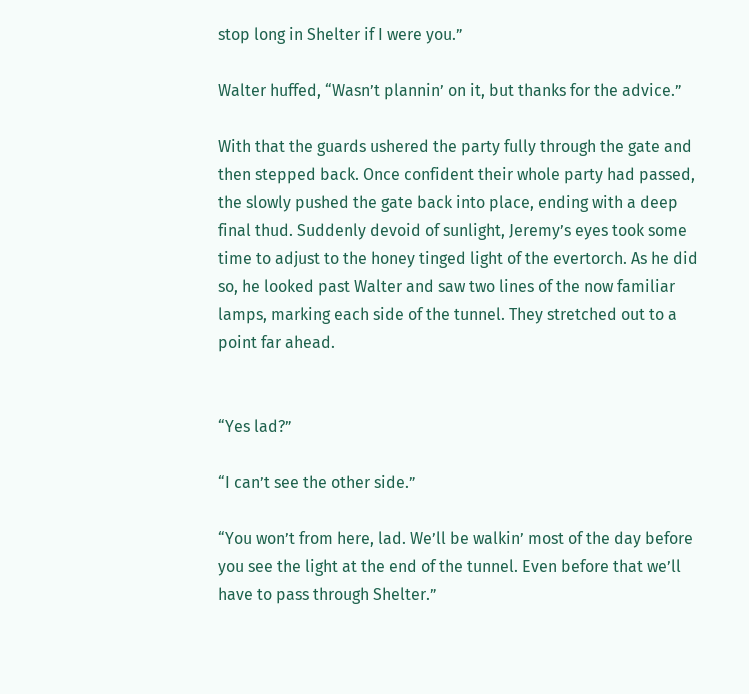stop long in Shelter if I were you.”

Walter huffed, “Wasn’t plannin’ on it, but thanks for the advice.”

With that the guards ushered the party fully through the gate and then stepped back. Once confident their whole party had passed, the slowly pushed the gate back into place, ending with a deep final thud. Suddenly devoid of sunlight, Jeremy’s eyes took some time to adjust to the honey tinged light of the evertorch. As he did so, he looked past Walter and saw two lines of the now familiar lamps, marking each side of the tunnel. They stretched out to a point far ahead.


“Yes lad?”

“I can’t see the other side.”

“You won’t from here, lad. We’ll be walkin’ most of the day before you see the light at the end of the tunnel. Even before that we’ll have to pass through Shelter.”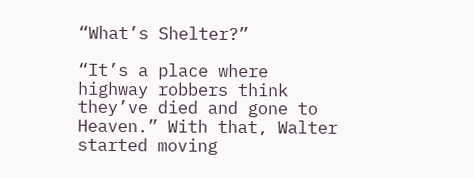“What’s Shelter?”

“It’s a place where highway robbers think they’ve died and gone to Heaven.” With that, Walter started moving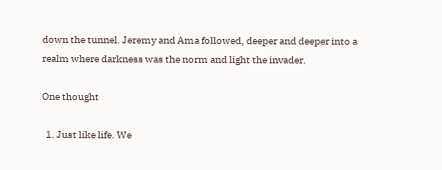down the tunnel. Jeremy and Ama followed, deeper and deeper into a realm where darkness was the norm and light the invader.

One thought

  1. Just like life. We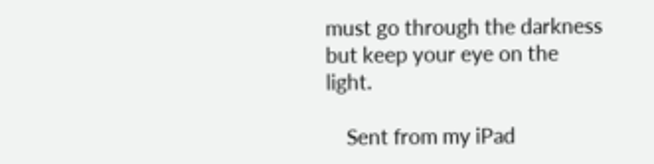must go through the darkness but keep your eye on the light.

    Sent from my iPad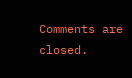Comments are closed.